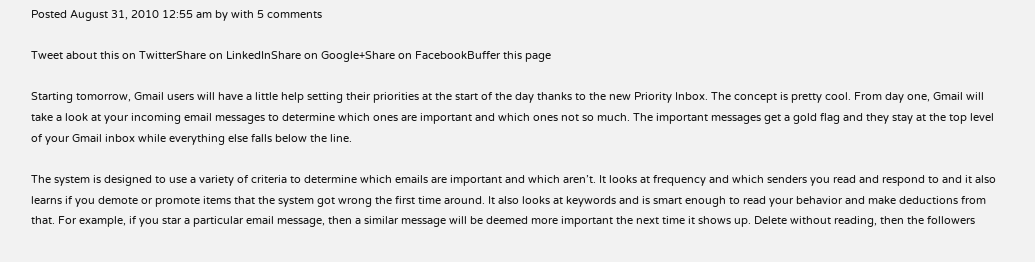Posted August 31, 2010 12:55 am by with 5 comments

Tweet about this on TwitterShare on LinkedInShare on Google+Share on FacebookBuffer this page

Starting tomorrow, Gmail users will have a little help setting their priorities at the start of the day thanks to the new Priority Inbox. The concept is pretty cool. From day one, Gmail will take a look at your incoming email messages to determine which ones are important and which ones not so much. The important messages get a gold flag and they stay at the top level of your Gmail inbox while everything else falls below the line.

The system is designed to use a variety of criteria to determine which emails are important and which aren’t. It looks at frequency and which senders you read and respond to and it also learns if you demote or promote items that the system got wrong the first time around. It also looks at keywords and is smart enough to read your behavior and make deductions from that. For example, if you star a particular email message, then a similar message will be deemed more important the next time it shows up. Delete without reading, then the followers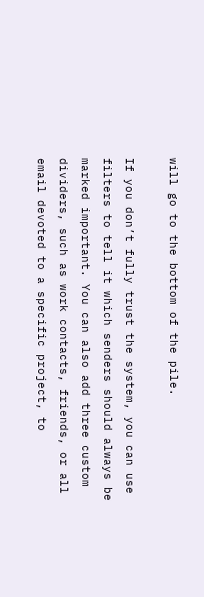will go to the bottom of the pile.

If you don’t fully trust the system, you can use filters to tell it which senders should always be marked important. You can also add three custom dividers, such as work contacts, friends, or all email devoted to a specific project, to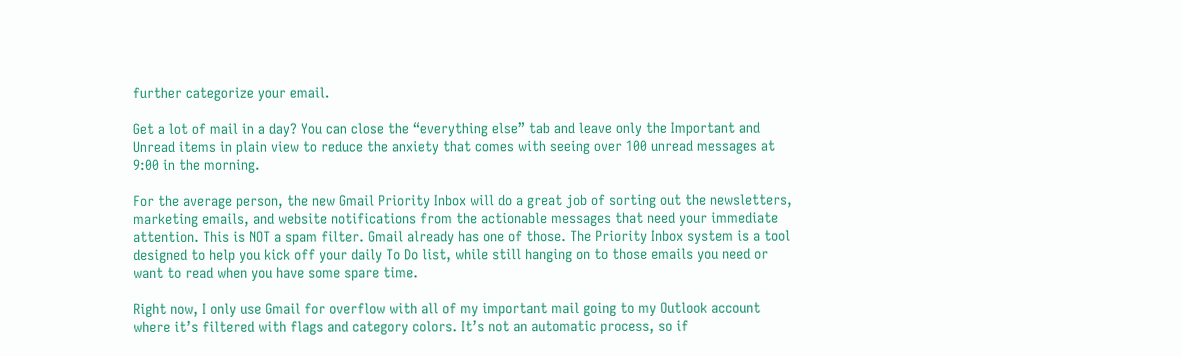further categorize your email.

Get a lot of mail in a day? You can close the “everything else” tab and leave only the Important and Unread items in plain view to reduce the anxiety that comes with seeing over 100 unread messages at 9:00 in the morning.

For the average person, the new Gmail Priority Inbox will do a great job of sorting out the newsletters, marketing emails, and website notifications from the actionable messages that need your immediate attention. This is NOT a spam filter. Gmail already has one of those. The Priority Inbox system is a tool designed to help you kick off your daily To Do list, while still hanging on to those emails you need or want to read when you have some spare time.

Right now, I only use Gmail for overflow with all of my important mail going to my Outlook account where it’s filtered with flags and category colors. It’s not an automatic process, so if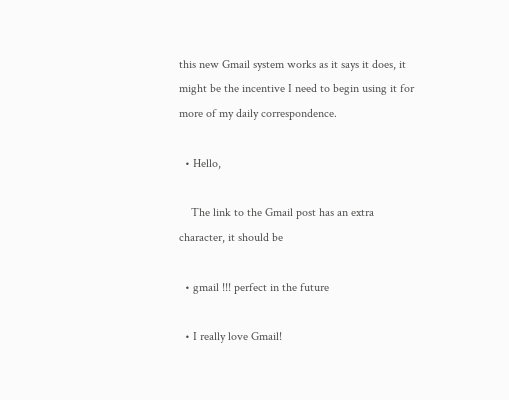this new Gmail system works as it says it does, it might be the incentive I need to begin using it for more of my daily correspondence.

  • Hello,

    The link to the Gmail post has an extra character, it should be

  • gmail !!! perfect in the future

  • I really love Gmail!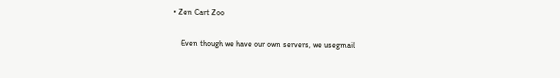• Zen Cart Zoo

    Even though we have our own servers, we usegmail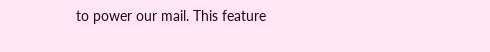to power our mail. This feature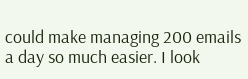could make managing 200 emails a day so much easier. I look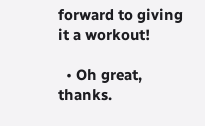forward to giving it a workout!

  • Oh great, thanks.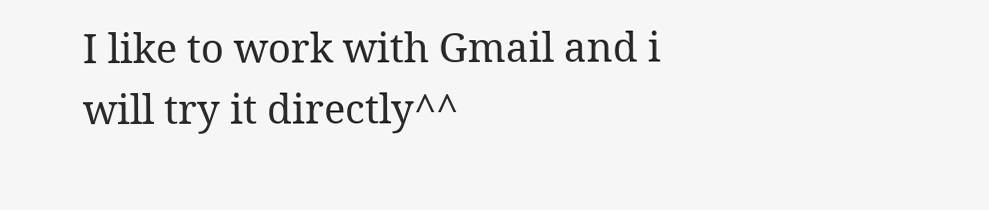I like to work with Gmail and i will try it directly^^